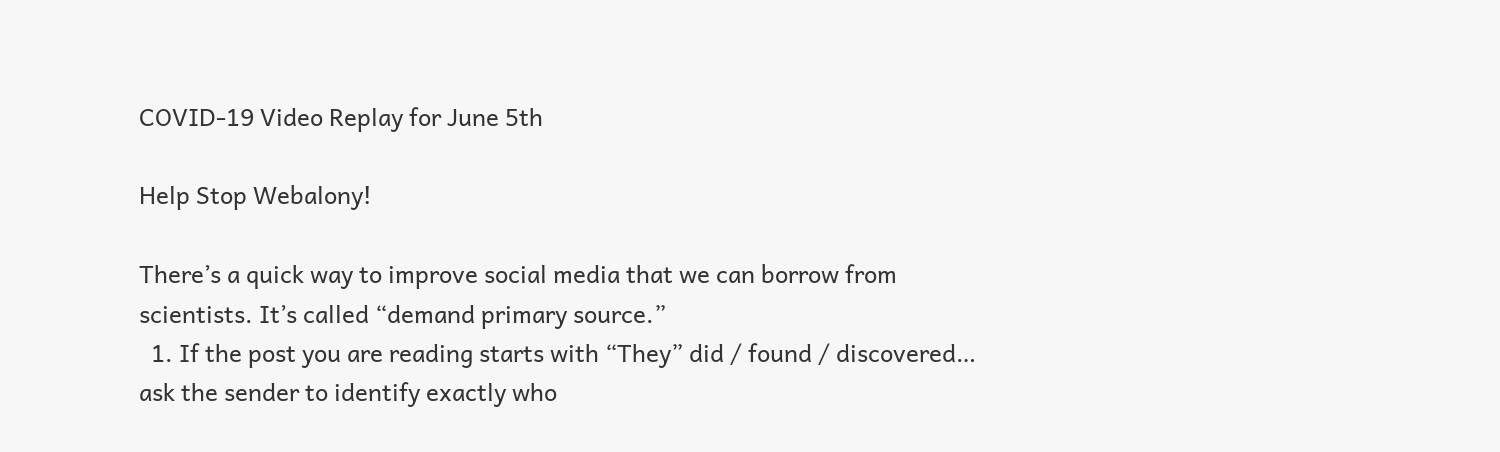COVID-19 Video Replay for June 5th

Help Stop Webalony!

There’s a quick way to improve social media that we can borrow from scientists. It’s called “demand primary source.”
  1. If the post you are reading starts with “They” did / found / discovered… ask the sender to identify exactly who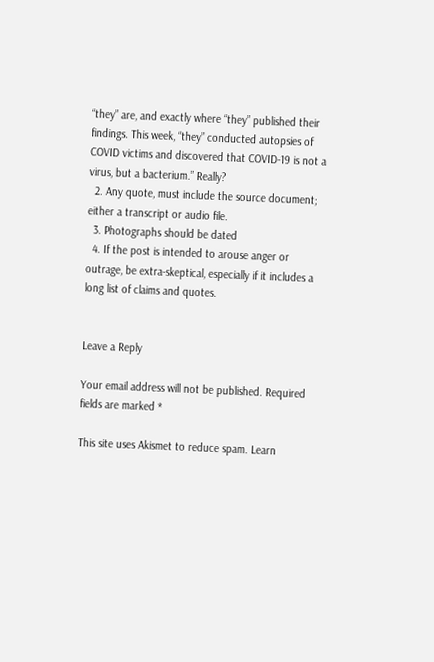“they” are, and exactly where “they” published their findings. This week, “they” conducted autopsies of COVID victims and discovered that COVID-19 is not a virus, but a bacterium.” Really?
  2. Any quote, must include the source document; either a transcript or audio file.
  3. Photographs should be dated
  4. If the post is intended to arouse anger or outrage, be extra-skeptical, especially if it includes a long list of claims and quotes.


Leave a Reply

Your email address will not be published. Required fields are marked *

This site uses Akismet to reduce spam. Learn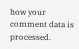how your comment data is processed.